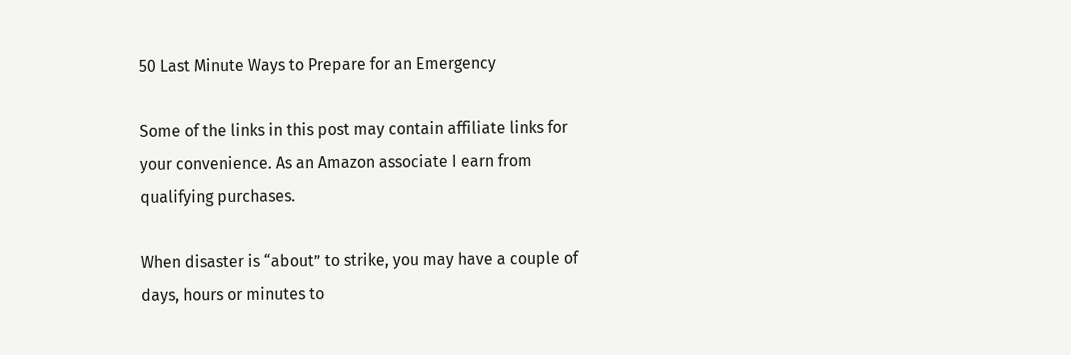50 Last Minute Ways to Prepare for an Emergency

Some of the links in this post may contain affiliate links for your convenience. As an Amazon associate I earn from qualifying purchases.

When disaster is “about” to strike, you may have a couple of days, hours or minutes to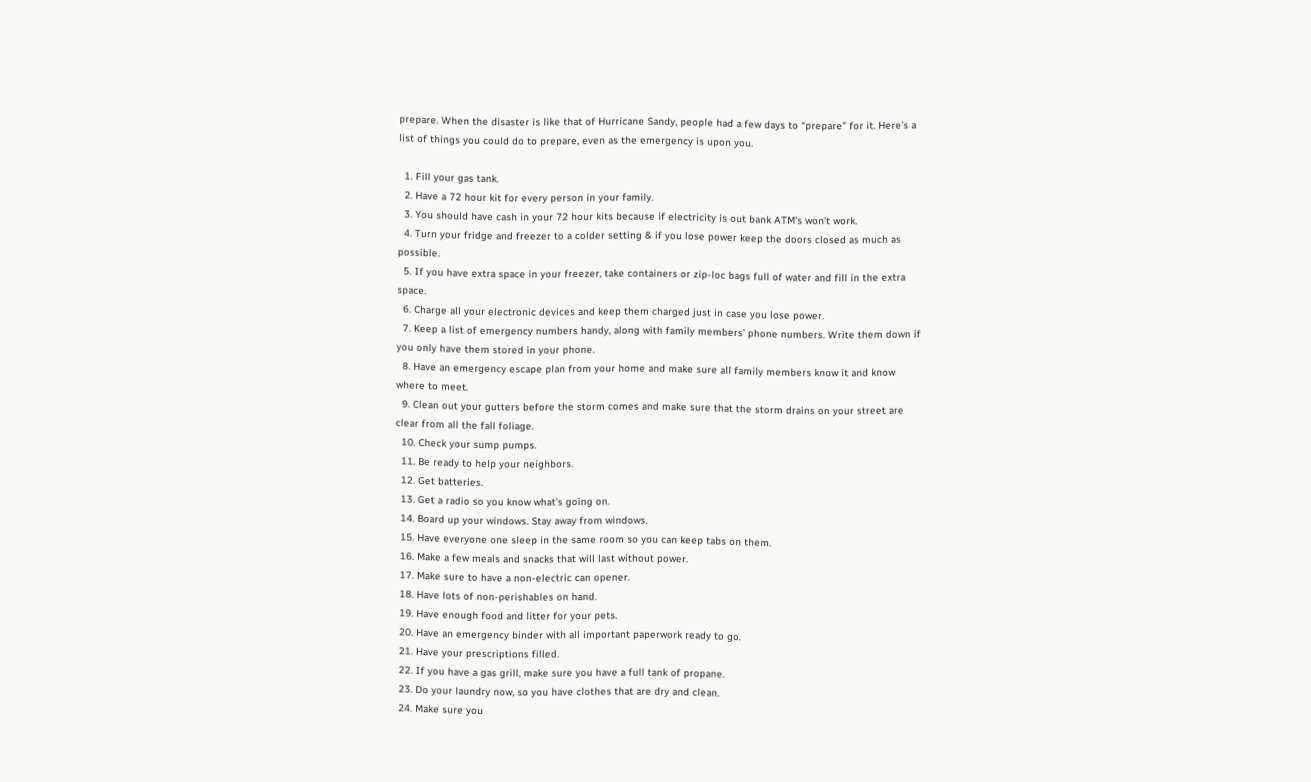prepare. When the disaster is like that of Hurricane Sandy, people had a few days to “prepare” for it. Here’s a list of things you could do to prepare, even as the emergency is upon you.

  1. Fill your gas tank.
  2. Have a 72 hour kit for every person in your family.
  3. You should have cash in your 72 hour kits because if electricity is out bank ATM’s won’t work.
  4. Turn your fridge and freezer to a colder setting & if you lose power keep the doors closed as much as possible.
  5. If you have extra space in your freezer, take containers or zip-loc bags full of water and fill in the extra space.
  6. Charge all your electronic devices and keep them charged just in case you lose power.
  7. Keep a list of emergency numbers handy, along with family members’ phone numbers. Write them down if you only have them stored in your phone.
  8. Have an emergency escape plan from your home and make sure all family members know it and know where to meet.
  9. Clean out your gutters before the storm comes and make sure that the storm drains on your street are clear from all the fall foliage.
  10. Check your sump pumps.
  11. Be ready to help your neighbors.
  12. Get batteries.
  13. Get a radio so you know what’s going on.
  14. Board up your windows. Stay away from windows.
  15. Have everyone one sleep in the same room so you can keep tabs on them.
  16. Make a few meals and snacks that will last without power.
  17. Make sure to have a non-electric can opener.
  18. Have lots of non-perishables on hand.
  19. Have enough food and litter for your pets.
  20. Have an emergency binder with all important paperwork ready to go.
  21. Have your prescriptions filled.
  22. If you have a gas grill, make sure you have a full tank of propane.
  23. Do your laundry now, so you have clothes that are dry and clean.
  24. Make sure you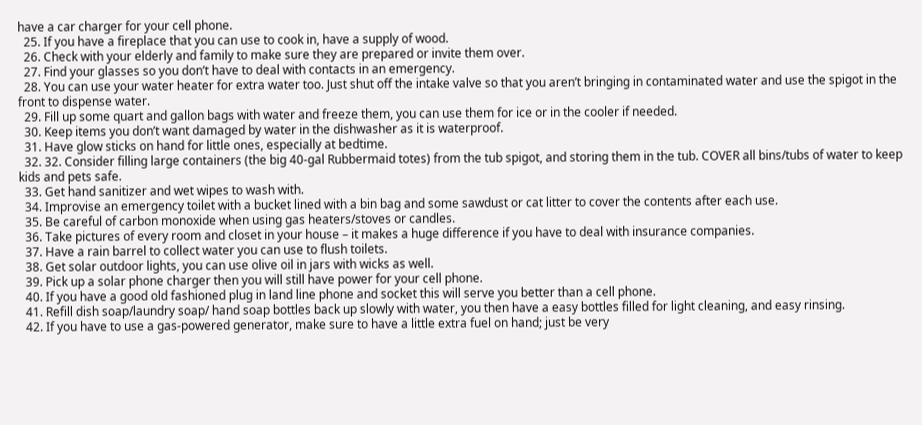have a car charger for your cell phone.
  25. If you have a fireplace that you can use to cook in, have a supply of wood.
  26. Check with your elderly and family to make sure they are prepared or invite them over.
  27. Find your glasses so you don’t have to deal with contacts in an emergency.
  28. You can use your water heater for extra water too. Just shut off the intake valve so that you aren’t bringing in contaminated water and use the spigot in the front to dispense water.
  29. Fill up some quart and gallon bags with water and freeze them, you can use them for ice or in the cooler if needed.
  30. Keep items you don’t want damaged by water in the dishwasher as it is waterproof.
  31. Have glow sticks on hand for little ones, especially at bedtime.
  32. 32. Consider filling large containers (the big 40-gal Rubbermaid totes) from the tub spigot, and storing them in the tub. COVER all bins/tubs of water to keep kids and pets safe.
  33. Get hand sanitizer and wet wipes to wash with.
  34. Improvise an emergency toilet with a bucket lined with a bin bag and some sawdust or cat litter to cover the contents after each use.
  35. Be careful of carbon monoxide when using gas heaters/stoves or candles.
  36. Take pictures of every room and closet in your house – it makes a huge difference if you have to deal with insurance companies.
  37. Have a rain barrel to collect water you can use to flush toilets.
  38. Get solar outdoor lights, you can use olive oil in jars with wicks as well.
  39. Pick up a solar phone charger then you will still have power for your cell phone.
  40. If you have a good old fashioned plug in land line phone and socket this will serve you better than a cell phone.
  41. Refill dish soap/laundry soap/ hand soap bottles back up slowly with water, you then have a easy bottles filled for light cleaning, and easy rinsing.
  42. If you have to use a gas-powered generator, make sure to have a little extra fuel on hand; just be very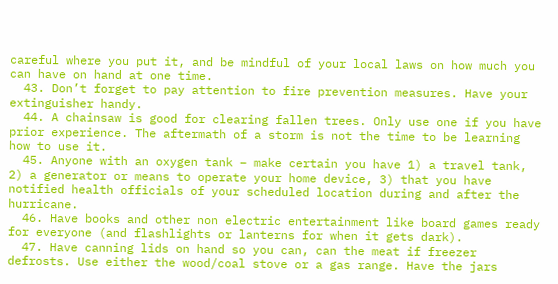careful where you put it, and be mindful of your local laws on how much you can have on hand at one time.
  43. Don’t forget to pay attention to fire prevention measures. Have your extinguisher handy.
  44. A chainsaw is good for clearing fallen trees. Only use one if you have prior experience. The aftermath of a storm is not the time to be learning how to use it.
  45. Anyone with an oxygen tank – make certain you have 1) a travel tank, 2) a generator or means to operate your home device, 3) that you have notified health officials of your scheduled location during and after the hurricane.
  46. Have books and other non electric entertainment like board games ready for everyone (and flashlights or lanterns for when it gets dark).
  47. Have canning lids on hand so you can, can the meat if freezer defrosts. Use either the wood/coal stove or a gas range. Have the jars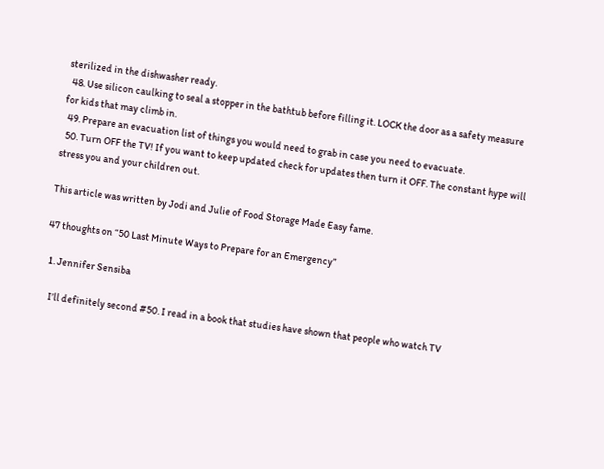sterilized in the dishwasher ready.
  48. Use silicon caulking to seal a stopper in the bathtub before filling it. LOCK the door as a safety measure for kids that may climb in.
  49. Prepare an evacuation list of things you would need to grab in case you need to evacuate.
  50. Turn OFF the TV! If you want to keep updated check for updates then turn it OFF. The constant hype will stress you and your children out.

This article was written by Jodi and Julie of Food Storage Made Easy fame.

47 thoughts on “50 Last Minute Ways to Prepare for an Emergency”

  1. Jennifer Sensiba

    I’ll definitely second #50. I read in a book that studies have shown that people who watch TV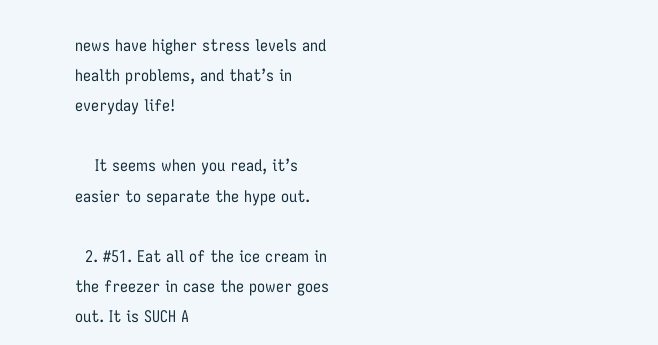news have higher stress levels and health problems, and that’s in everyday life!

    It seems when you read, it’s easier to separate the hype out.

  2. #51. Eat all of the ice cream in the freezer in case the power goes out. It is SUCH A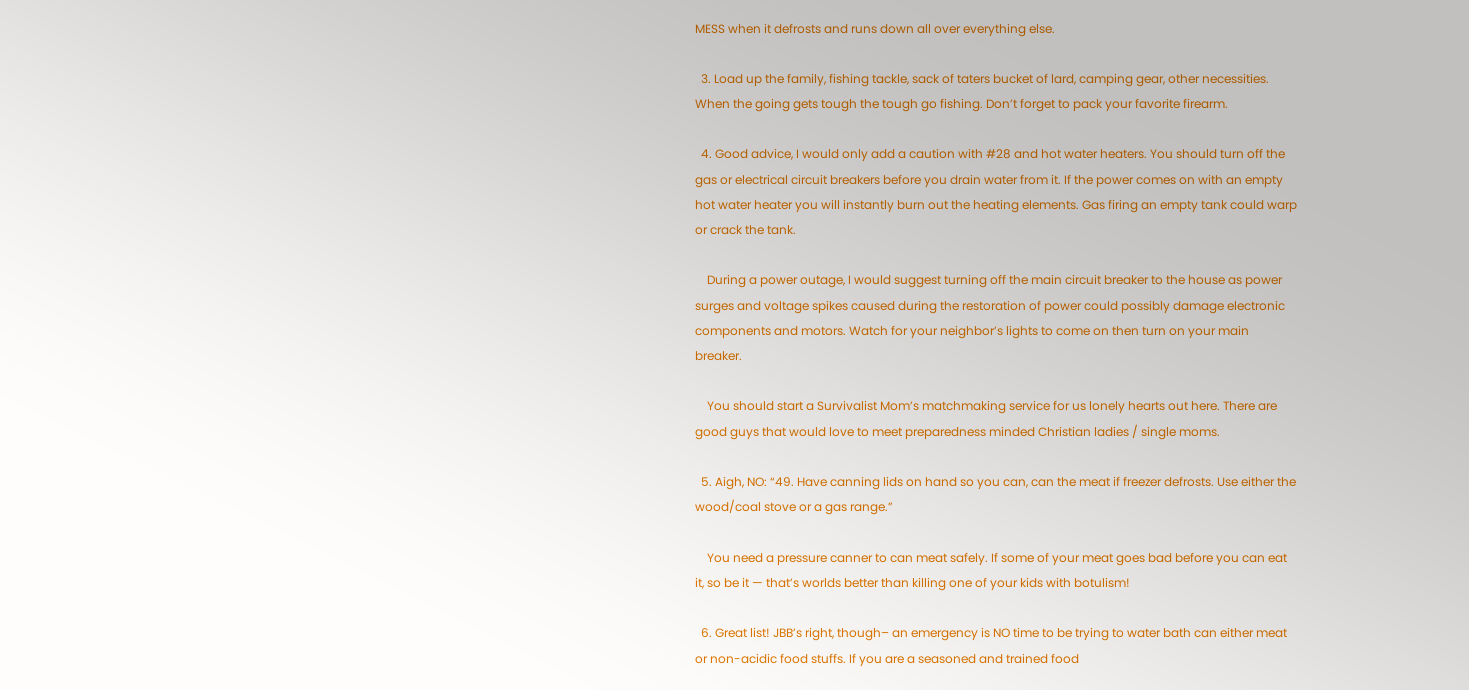MESS when it defrosts and runs down all over everything else.

  3. Load up the family, fishing tackle, sack of taters bucket of lard, camping gear, other necessities. When the going gets tough the tough go fishing. Don’t forget to pack your favorite firearm.

  4. Good advice, I would only add a caution with #28 and hot water heaters. You should turn off the gas or electrical circuit breakers before you drain water from it. If the power comes on with an empty hot water heater you will instantly burn out the heating elements. Gas firing an empty tank could warp or crack the tank.

    During a power outage, I would suggest turning off the main circuit breaker to the house as power surges and voltage spikes caused during the restoration of power could possibly damage electronic components and motors. Watch for your neighbor’s lights to come on then turn on your main breaker.

    You should start a Survivalist Mom’s matchmaking service for us lonely hearts out here. There are good guys that would love to meet preparedness minded Christian ladies / single moms.

  5. Aigh, NO: “49. Have canning lids on hand so you can, can the meat if freezer defrosts. Use either the wood/coal stove or a gas range.”

    You need a pressure canner to can meat safely. If some of your meat goes bad before you can eat it, so be it — that’s worlds better than killing one of your kids with botulism!

  6. Great list! JBB’s right, though– an emergency is NO time to be trying to water bath can either meat or non-acidic food stuffs. If you are a seasoned and trained food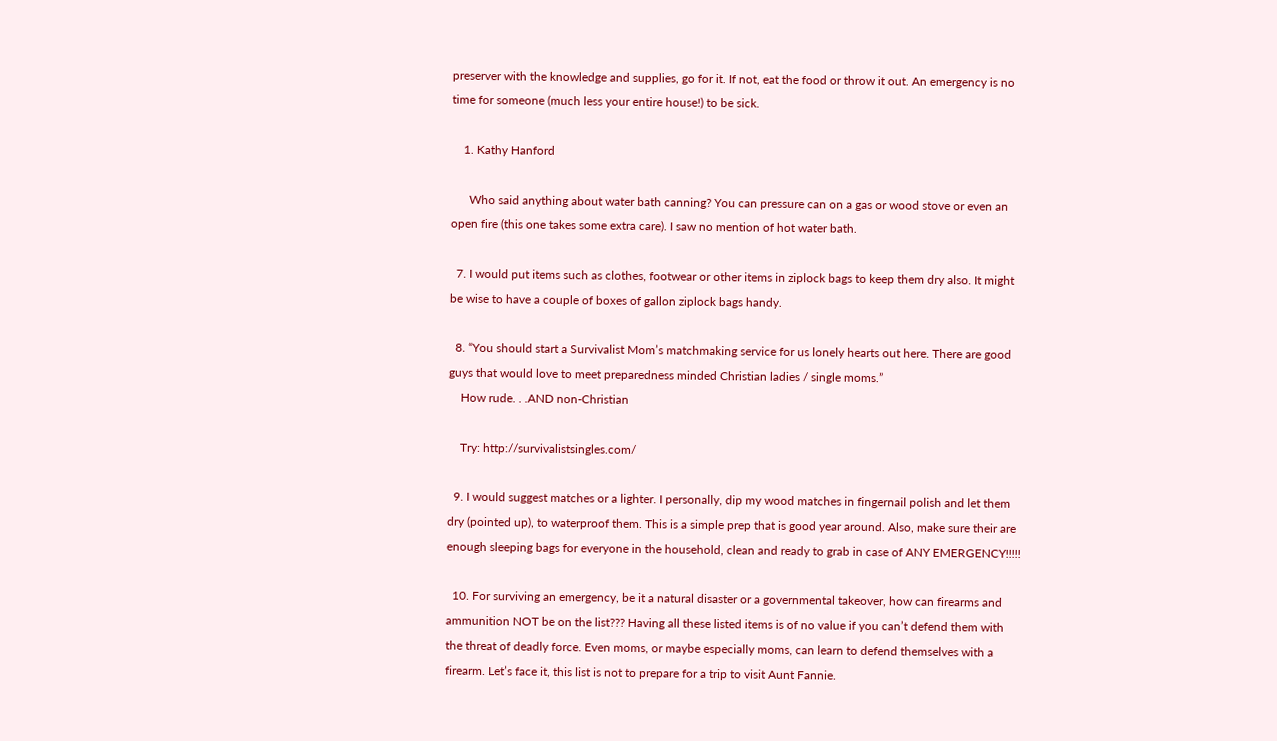preserver with the knowledge and supplies, go for it. If not, eat the food or throw it out. An emergency is no time for someone (much less your entire house!) to be sick.

    1. Kathy Hanford

      Who said anything about water bath canning? You can pressure can on a gas or wood stove or even an open fire (this one takes some extra care). I saw no mention of hot water bath.

  7. I would put items such as clothes, footwear or other items in ziplock bags to keep them dry also. It might be wise to have a couple of boxes of gallon ziplock bags handy.

  8. “You should start a Survivalist Mom’s matchmaking service for us lonely hearts out here. There are good guys that would love to meet preparedness minded Christian ladies / single moms.”
    How rude. . .AND non-Christian

    Try: http://survivalistsingles.com/

  9. I would suggest matches or a lighter. I personally, dip my wood matches in fingernail polish and let them dry (pointed up), to waterproof them. This is a simple prep that is good year around. Also, make sure their are enough sleeping bags for everyone in the household, clean and ready to grab in case of ANY EMERGENCY!!!!!

  10. For surviving an emergency, be it a natural disaster or a governmental takeover, how can firearms and ammunition NOT be on the list??? Having all these listed items is of no value if you can’t defend them with the threat of deadly force. Even moms, or maybe especially moms, can learn to defend themselves with a firearm. Let’s face it, this list is not to prepare for a trip to visit Aunt Fannie.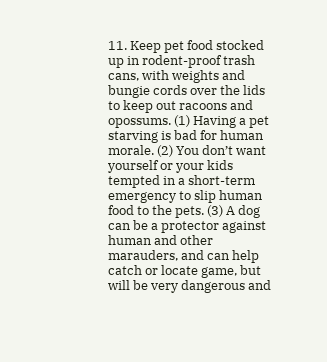11. Keep pet food stocked up in rodent-proof trash cans, with weights and bungie cords over the lids to keep out racoons and opossums. (1) Having a pet starving is bad for human morale. (2) You don’t want yourself or your kids tempted in a short-term emergency to slip human food to the pets. (3) A dog can be a protector against human and other marauders, and can help catch or locate game, but will be very dangerous and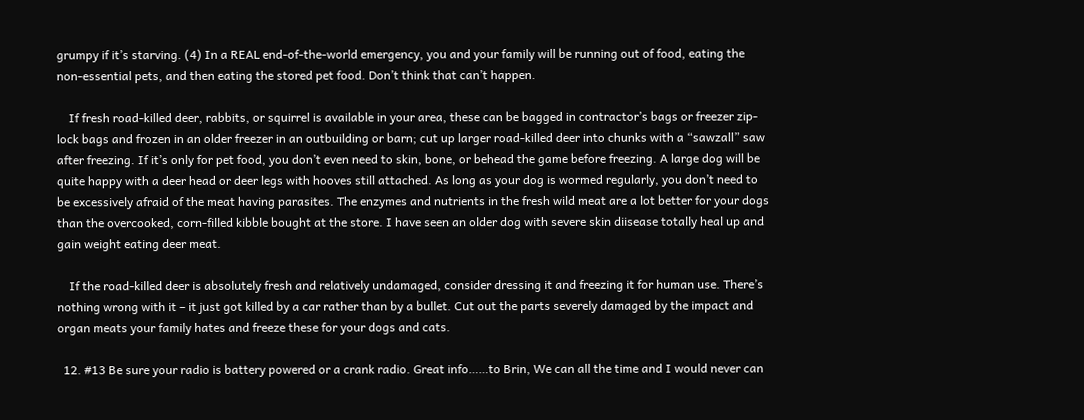grumpy if it’s starving. (4) In a REAL end-of-the-world emergency, you and your family will be running out of food, eating the non-essential pets, and then eating the stored pet food. Don’t think that can’t happen.

    If fresh road-killed deer, rabbits, or squirrel is available in your area, these can be bagged in contractor’s bags or freezer zip-lock bags and frozen in an older freezer in an outbuilding or barn; cut up larger road-killed deer into chunks with a “sawzall” saw after freezing. If it’s only for pet food, you don’t even need to skin, bone, or behead the game before freezing. A large dog will be quite happy with a deer head or deer legs with hooves still attached. As long as your dog is wormed regularly, you don’t need to be excessively afraid of the meat having parasites. The enzymes and nutrients in the fresh wild meat are a lot better for your dogs than the overcooked, corn-filled kibble bought at the store. I have seen an older dog with severe skin diisease totally heal up and gain weight eating deer meat.

    If the road-killed deer is absolutely fresh and relatively undamaged, consider dressing it and freezing it for human use. There’s nothing wrong with it – it just got killed by a car rather than by a bullet. Cut out the parts severely damaged by the impact and organ meats your family hates and freeze these for your dogs and cats.

  12. #13 Be sure your radio is battery powered or a crank radio. Great info……to Brin, We can all the time and I would never can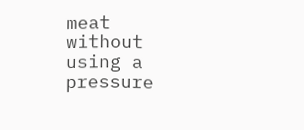meat without using a pressure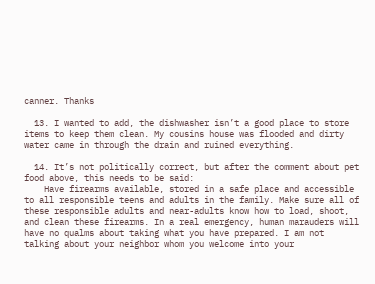canner. Thanks

  13. I wanted to add, the dishwasher isn’t a good place to store items to keep them clean. My cousins house was flooded and dirty water came in through the drain and ruined everything.

  14. It’s not politically correct, but after the comment about pet food above, this needs to be said:
    Have firearms available, stored in a safe place and accessible to all responsible teens and adults in the family. Make sure all of these responsible adults and near-adults know how to load, shoot, and clean these firearms. In a real emergency, human marauders will have no qualms about taking what you have prepared. I am not talking about your neighbor whom you welcome into your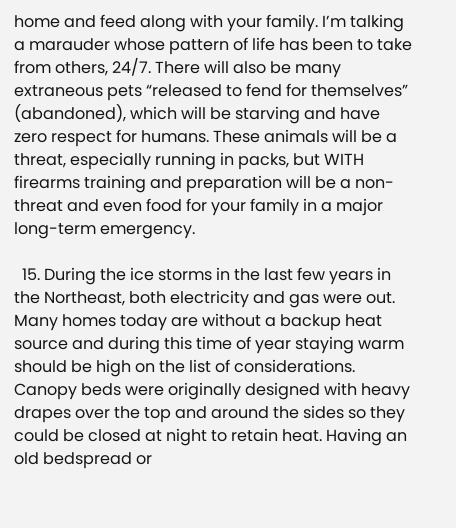home and feed along with your family. I’m talking a marauder whose pattern of life has been to take from others, 24/7. There will also be many extraneous pets “released to fend for themselves” (abandoned), which will be starving and have zero respect for humans. These animals will be a threat, especially running in packs, but WITH firearms training and preparation will be a non-threat and even food for your family in a major long-term emergency.

  15. During the ice storms in the last few years in the Northeast, both electricity and gas were out. Many homes today are without a backup heat source and during this time of year staying warm should be high on the list of considerations. Canopy beds were originally designed with heavy drapes over the top and around the sides so they could be closed at night to retain heat. Having an old bedspread or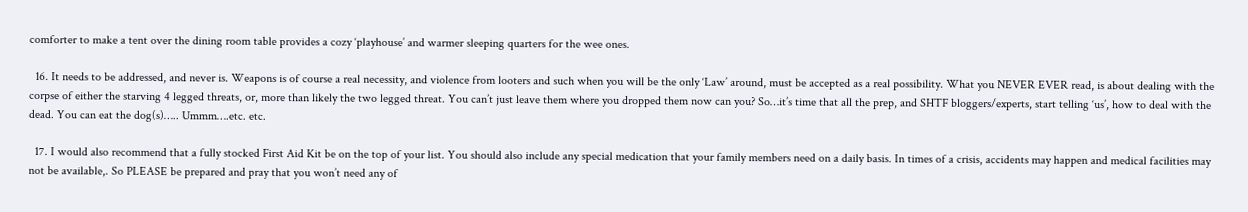comforter to make a tent over the dining room table provides a cozy ‘playhouse’ and warmer sleeping quarters for the wee ones.

  16. It needs to be addressed, and never is. Weapons is of course a real necessity, and violence from looters and such when you will be the only ‘Law’ around, must be accepted as a real possibility. What you NEVER EVER read, is about dealing with the corpse of either the starving 4 legged threats, or, more than likely the two legged threat. You can’t just leave them where you dropped them now can you? So…it’s time that all the prep, and SHTF bloggers/experts, start telling ‘us’, how to deal with the dead. You can eat the dog(s)….. Ummm….etc. etc.

  17. I would also recommend that a fully stocked First Aid Kit be on the top of your list. You should also include any special medication that your family members need on a daily basis. In times of a crisis, accidents may happen and medical facilities may not be available,. So PLEASE be prepared and pray that you won’t need any of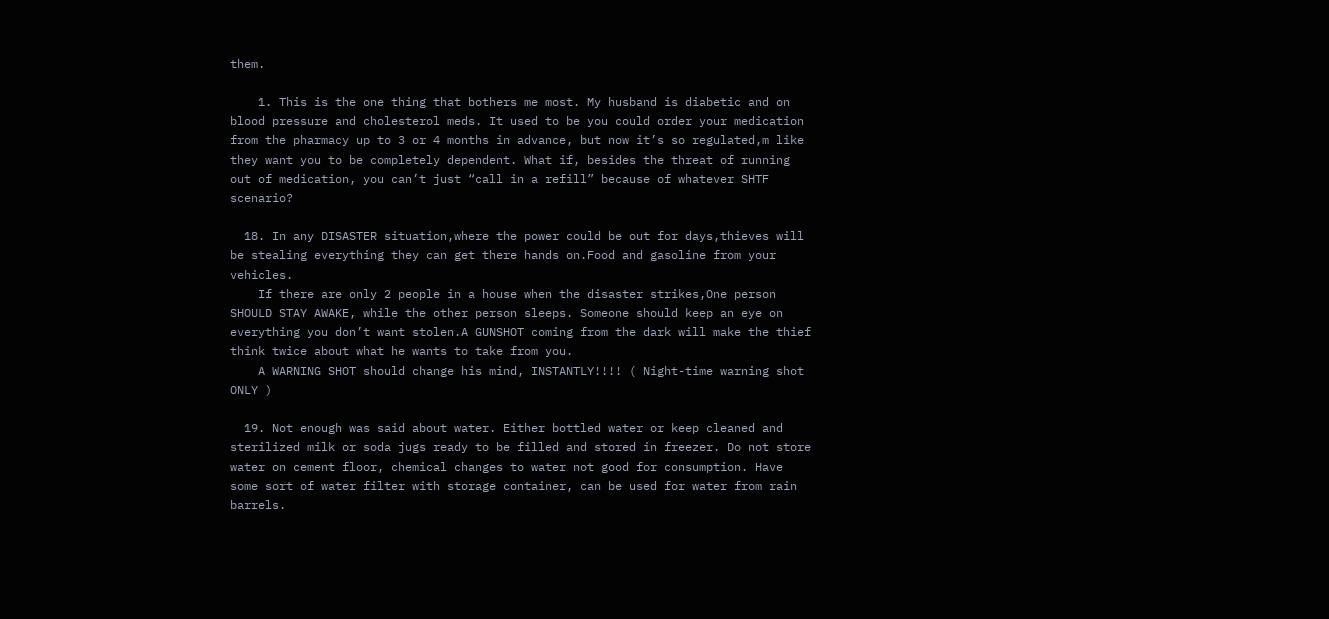them.

    1. This is the one thing that bothers me most. My husband is diabetic and on blood pressure and cholesterol meds. It used to be you could order your medication from the pharmacy up to 3 or 4 months in advance, but now it’s so regulated,m like they want you to be completely dependent. What if, besides the threat of running out of medication, you can’t just “call in a refill” because of whatever SHTF scenario?

  18. In any DISASTER situation,where the power could be out for days,thieves will be stealing everything they can get there hands on.Food and gasoline from your vehicles.
    If there are only 2 people in a house when the disaster strikes,One person SHOULD STAY AWAKE, while the other person sleeps. Someone should keep an eye on everything you don’t want stolen.A GUNSHOT coming from the dark will make the thief think twice about what he wants to take from you.
    A WARNING SHOT should change his mind, INSTANTLY!!!! ( Night-time warning shot ONLY )

  19. Not enough was said about water. Either bottled water or keep cleaned and sterilized milk or soda jugs ready to be filled and stored in freezer. Do not store water on cement floor, chemical changes to water not good for consumption. Have some sort of water filter with storage container, can be used for water from rain barrels.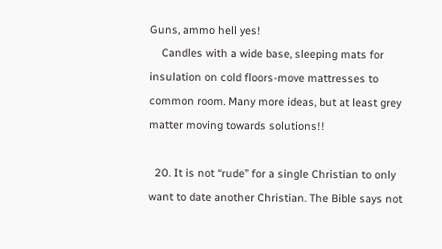Guns, ammo hell yes!
    Candles with a wide base, sleeping mats for insulation on cold floors-move mattresses to common room. Many more ideas, but at least grey matter moving towards solutions!!

  20. It is not “rude” for a single Christian to only want to date another Christian. The Bible says not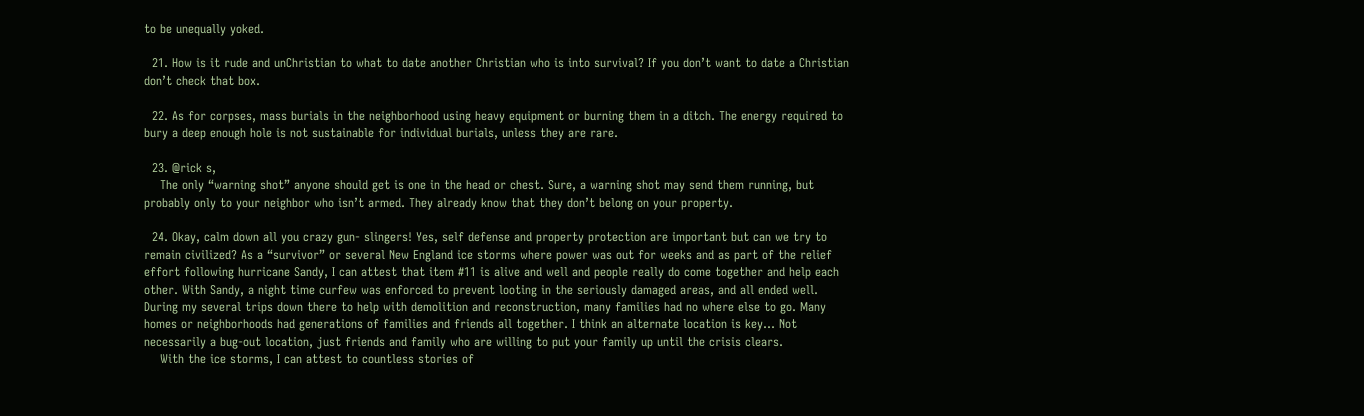to be unequally yoked.

  21. How is it rude and unChristian to what to date another Christian who is into survival? If you don’t want to date a Christian don’t check that box.

  22. As for corpses, mass burials in the neighborhood using heavy equipment or burning them in a ditch. The energy required to bury a deep enough hole is not sustainable for individual burials, unless they are rare.

  23. @rick s,
    The only “warning shot” anyone should get is one in the head or chest. Sure, a warning shot may send them running, but probably only to your neighbor who isn’t armed. They already know that they don’t belong on your property.

  24. Okay, calm down all you crazy gun- slingers! Yes, self defense and property protection are important but can we try to remain civilized? As a “survivor” or several New England ice storms where power was out for weeks and as part of the relief effort following hurricane Sandy, I can attest that item #11 is alive and well and people really do come together and help each other. With Sandy, a night time curfew was enforced to prevent looting in the seriously damaged areas, and all ended well. During my several trips down there to help with demolition and reconstruction, many families had no where else to go. Many homes or neighborhoods had generations of families and friends all together. I think an alternate location is key… Not necessarily a bug-out location, just friends and family who are willing to put your family up until the crisis clears.
    With the ice storms, I can attest to countless stories of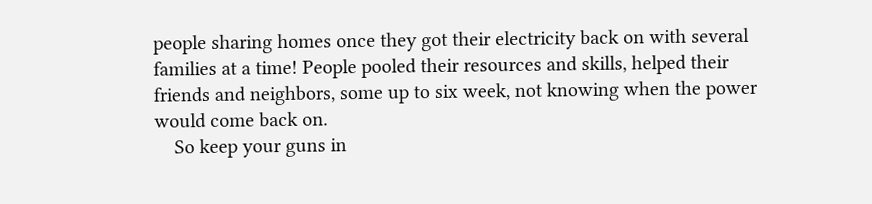people sharing homes once they got their electricity back on with several families at a time! People pooled their resources and skills, helped their friends and neighbors, some up to six week, not knowing when the power would come back on.
    So keep your guns in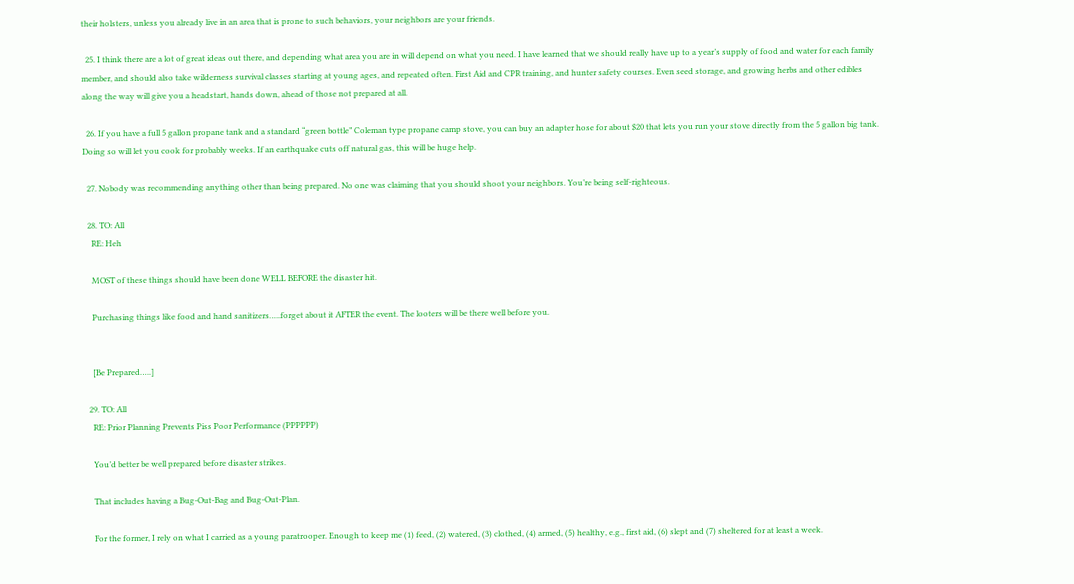their holsters, unless you already live in an area that is prone to such behaviors, your neighbors are your friends.

  25. I think there are a lot of great ideas out there, and depending what area you are in will depend on what you need. I have learned that we should really have up to a year’s supply of food and water for each family member, and should also take wilderness survival classes starting at young ages, and repeated often. First Aid and CPR training, and hunter safety courses. Even seed storage, and growing herbs and other edibles along the way will give you a headstart, hands down, ahead of those not prepared at all.

  26. If you have a full 5 gallon propane tank and a standard “green bottle” Coleman type propane camp stove, you can buy an adapter hose for about $20 that lets you run your stove directly from the 5 gallon big tank. Doing so will let you cook for probably weeks. If an earthquake cuts off natural gas, this will be huge help.

  27. Nobody was recommending anything other than being prepared. No one was claiming that you should shoot your neighbors. You’re being self-righteous.

  28. TO: All
    RE: Heh

    MOST of these things should have been done WELL BEFORE the disaster hit.

    Purchasing things like food and hand sanitizers…..forget about it AFTER the event. The looters will be there well before you.


    [Be Prepared…..]

  29. TO: All
    RE: Prior Planning Prevents Piss Poor Performance (PPPPPP)

    You’d better be well prepared before disaster strikes.

    That includes having a Bug-Out-Bag and Bug-Out-Plan.

    For the former, I rely on what I carried as a young paratrooper. Enough to keep me (1) feed, (2) watered, (3) clothed, (4) armed, (5) healthy, e.g., first aid, (6) slept and (7) sheltered for at least a week.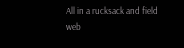All in a rucksack and field web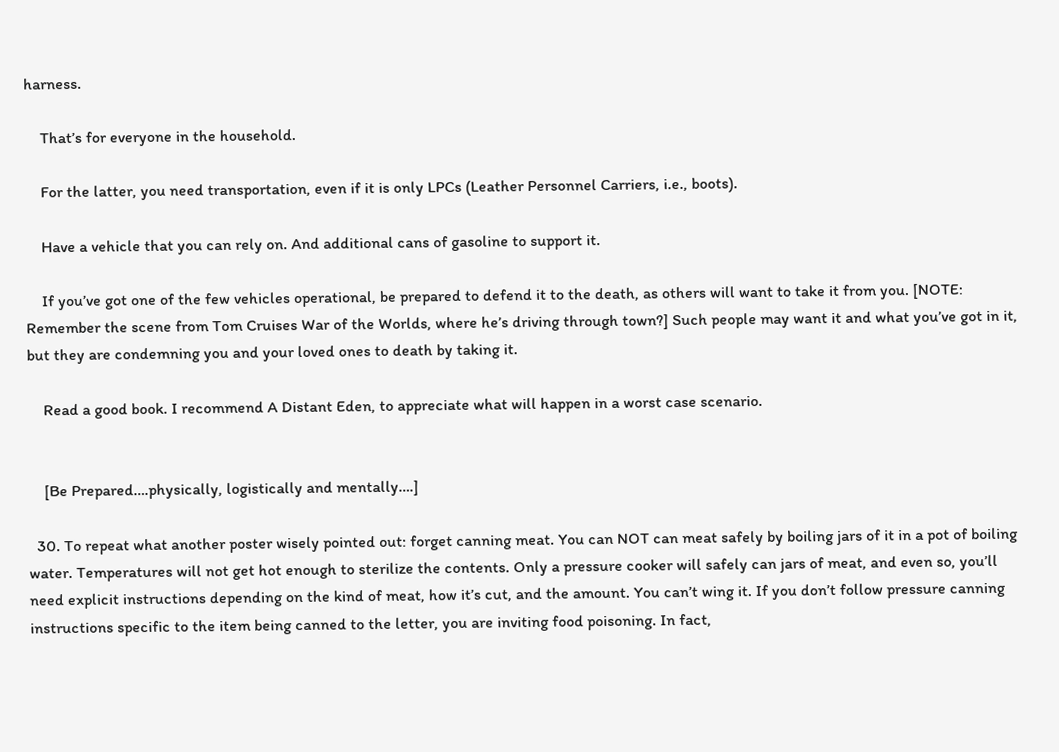harness.

    That’s for everyone in the household.

    For the latter, you need transportation, even if it is only LPCs (Leather Personnel Carriers, i.e., boots).

    Have a vehicle that you can rely on. And additional cans of gasoline to support it.

    If you’ve got one of the few vehicles operational, be prepared to defend it to the death, as others will want to take it from you. [NOTE: Remember the scene from Tom Cruises War of the Worlds, where he’s driving through town?] Such people may want it and what you’ve got in it, but they are condemning you and your loved ones to death by taking it.

    Read a good book. I recommend A Distant Eden, to appreciate what will happen in a worst case scenario.


    [Be Prepared….physically, logistically and mentally….]

  30. To repeat what another poster wisely pointed out: forget canning meat. You can NOT can meat safely by boiling jars of it in a pot of boiling water. Temperatures will not get hot enough to sterilize the contents. Only a pressure cooker will safely can jars of meat, and even so, you’ll need explicit instructions depending on the kind of meat, how it’s cut, and the amount. You can’t wing it. If you don’t follow pressure canning instructions specific to the item being canned to the letter, you are inviting food poisoning. In fact,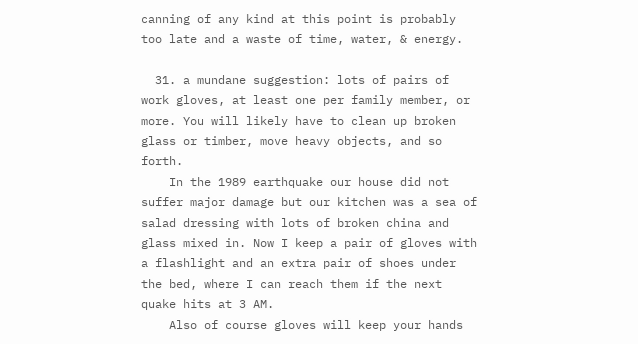canning of any kind at this point is probably too late and a waste of time, water, & energy.

  31. a mundane suggestion: lots of pairs of work gloves, at least one per family member, or more. You will likely have to clean up broken glass or timber, move heavy objects, and so forth.
    In the 1989 earthquake our house did not suffer major damage but our kitchen was a sea of salad dressing with lots of broken china and glass mixed in. Now I keep a pair of gloves with a flashlight and an extra pair of shoes under the bed, where I can reach them if the next quake hits at 3 AM.
    Also of course gloves will keep your hands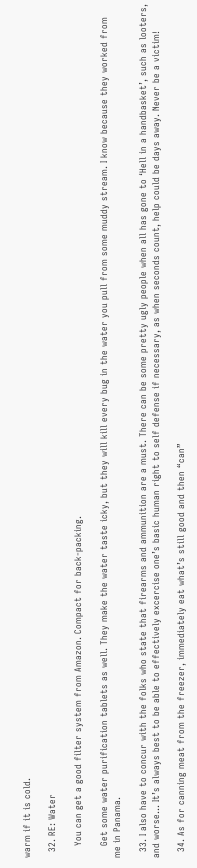warm if it is cold.

  32. RE: Water

    You can get a good filter system from Amazon. Compact for back-packing.

    Get some water purification tablets as well. They make the water taste icky, but they will kill every bug in the water you pull from some muddy stream. I know because they worked from me in Panama.

  33. I also have to concur with the folks who state that firearms and ammunition are a must. There can be some pretty ugly people when all has gone to ‘Hell in a handbasket’, such as looters, and worse… It’s always best to be able to effectively excercise one’s basic human right to self defense if necessary, as when seconds count, help could be days away. Never be a victim!

  34. As for canning meat from the freezer, immediately eat what’s still good and then “can”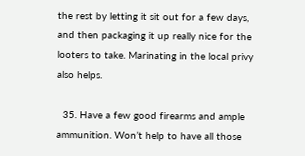the rest by letting it sit out for a few days, and then packaging it up really nice for the looters to take. Marinating in the local privy also helps.

  35. Have a few good firearms and ample ammunition. Won’t help to have all those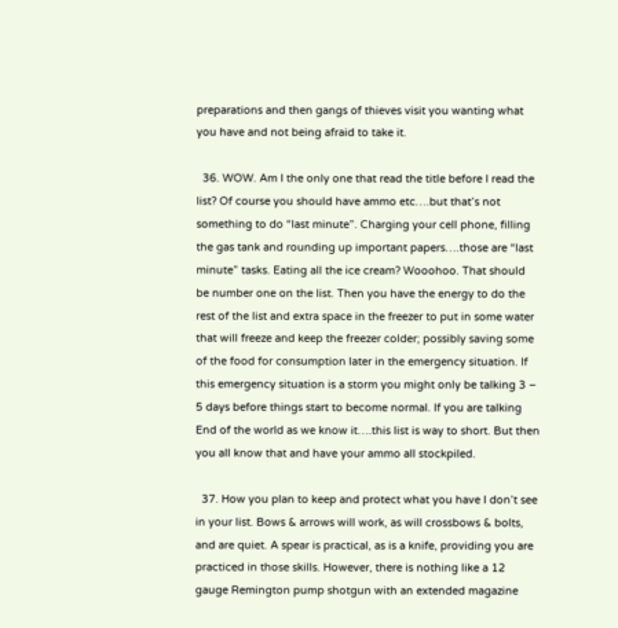preparations and then gangs of thieves visit you wanting what you have and not being afraid to take it.

  36. WOW. Am I the only one that read the title before I read the list? Of course you should have ammo etc….but that’s not something to do “last minute”. Charging your cell phone, filling the gas tank and rounding up important papers….those are “last minute” tasks. Eating all the ice cream? Wooohoo. That should be number one on the list. Then you have the energy to do the rest of the list and extra space in the freezer to put in some water that will freeze and keep the freezer colder; possibly saving some of the food for consumption later in the emergency situation. If this emergency situation is a storm you might only be talking 3 – 5 days before things start to become normal. If you are talking End of the world as we know it….this list is way to short. But then you all know that and have your ammo all stockpiled.

  37. How you plan to keep and protect what you have I don’t see in your list. Bows & arrows will work, as will crossbows & bolts, and are quiet. A spear is practical, as is a knife, providing you are practiced in those skills. However, there is nothing like a 12 gauge Remington pump shotgun with an extended magazine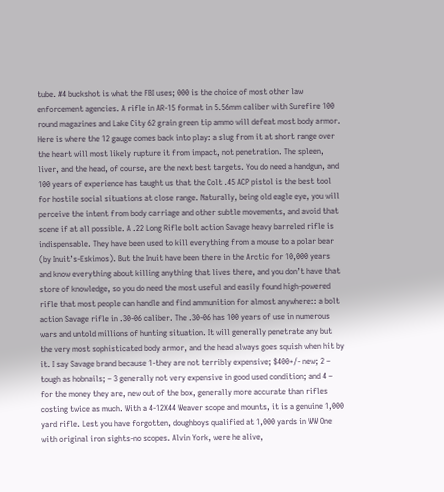tube. #4 buckshot is what the FBI uses; 000 is the choice of most other law enforcement agencies. A rifle in AR-15 format in 5.56mm caliber with Surefire 100 round magazines and Lake City 62 grain green tip ammo will defeat most body armor. Here is where the 12 gauge comes back into play: a slug from it at short range over the heart will most likely rupture it from impact, not penetration. The spleen, liver, and the head, of course, are the next best targets. You do need a handgun, and 100 years of experience has taught us that the Colt .45 ACP pistol is the best tool for hostile social situations at close range. Naturally, being old eagle eye, you will perceive the intent from body carriage and other subtle movements, and avoid that scene if at all possible. A .22 Long Rifle bolt action Savage heavy barreled rifle is indispensable. They have been used to kill everything from a mouse to a polar bear (by Inuit’s-Eskimos). But the Inuit have been there in the Arctic for 10,000 years and know everything about killing anything that lives there, and you don’t have that store of knowledge, so you do need the most useful and easily found high-powered rifle that most people can handle and find ammunition for almost anywhere:: a bolt action Savage rifle in .30-06 caliber. The .30-06 has 100 years of use in numerous wars and untold millions of hunting situation. It will generally penetrate any but the very most sophisticated body armor, and the head always goes squish when hit by it. I say Savage brand because 1-they are not terribly expensive; $400+/- new; 2 – tough as hobnails; – 3 generally not very expensive in good used condition; and 4 – for the money they are, new out of the box, generally more accurate than rifles costing twice as much. With a 4-12X44 Weaver scope and mounts, it is a genuine 1,000 yard rifle. Lest you have forgotten, doughboys qualified at 1,000 yards in WW One with original iron sights-no scopes. Alvin York, were he alive,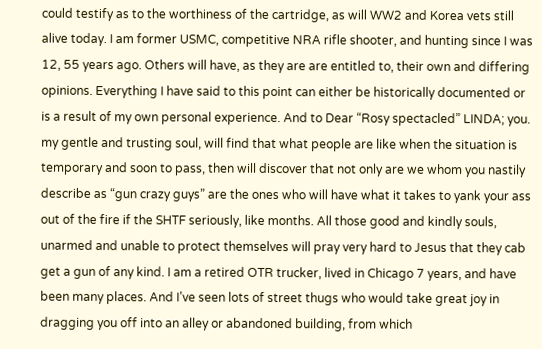could testify as to the worthiness of the cartridge, as will WW2 and Korea vets still alive today. I am former USMC, competitive NRA rifle shooter, and hunting since I was 12, 55 years ago. Others will have, as they are are entitled to, their own and differing opinions. Everything I have said to this point can either be historically documented or is a result of my own personal experience. And to Dear “Rosy spectacled” LINDA; you. my gentle and trusting soul, will find that what people are like when the situation is temporary and soon to pass, then will discover that not only are we whom you nastily describe as “gun crazy guys” are the ones who will have what it takes to yank your ass out of the fire if the SHTF seriously, like months. All those good and kindly souls, unarmed and unable to protect themselves will pray very hard to Jesus that they cab get a gun of any kind. I am a retired OTR trucker, lived in Chicago 7 years, and have been many places. And I’ve seen lots of street thugs who would take great joy in dragging you off into an alley or abandoned building, from which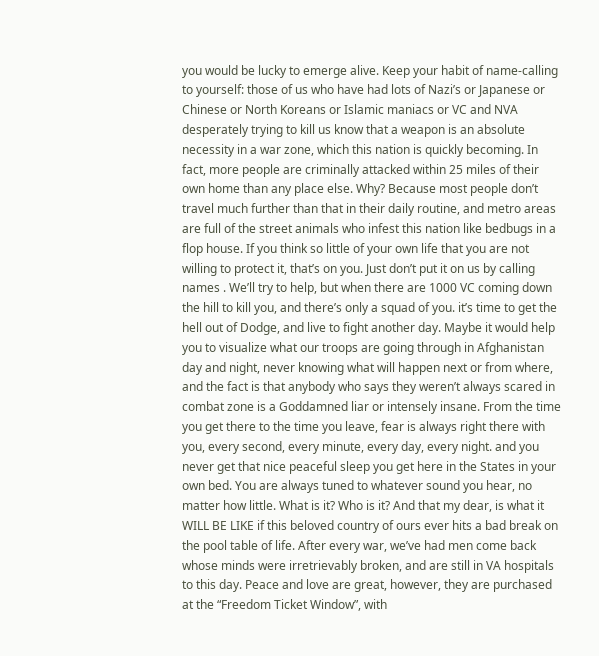you would be lucky to emerge alive. Keep your habit of name-calling to yourself: those of us who have had lots of Nazi’s or Japanese or Chinese or North Koreans or Islamic maniacs or VC and NVA desperately trying to kill us know that a weapon is an absolute necessity in a war zone, which this nation is quickly becoming. In fact, more people are criminally attacked within 25 miles of their own home than any place else. Why? Because most people don’t travel much further than that in their daily routine, and metro areas are full of the street animals who infest this nation like bedbugs in a flop house. If you think so little of your own life that you are not willing to protect it, that’s on you. Just don’t put it on us by calling names . We’ll try to help, but when there are 1000 VC coming down the hill to kill you, and there’s only a squad of you. it’s time to get the hell out of Dodge, and live to fight another day. Maybe it would help you to visualize what our troops are going through in Afghanistan day and night, never knowing what will happen next or from where, and the fact is that anybody who says they weren’t always scared in combat zone is a Goddamned liar or intensely insane. From the time you get there to the time you leave, fear is always right there with you, every second, every minute, every day, every night. and you never get that nice peaceful sleep you get here in the States in your own bed. You are always tuned to whatever sound you hear, no matter how little. What is it? Who is it? And that my dear, is what it WILL BE LIKE if this beloved country of ours ever hits a bad break on the pool table of life. After every war, we’ve had men come back whose minds were irretrievably broken, and are still in VA hospitals to this day. Peace and love are great, however, they are purchased at the “Freedom Ticket Window”, with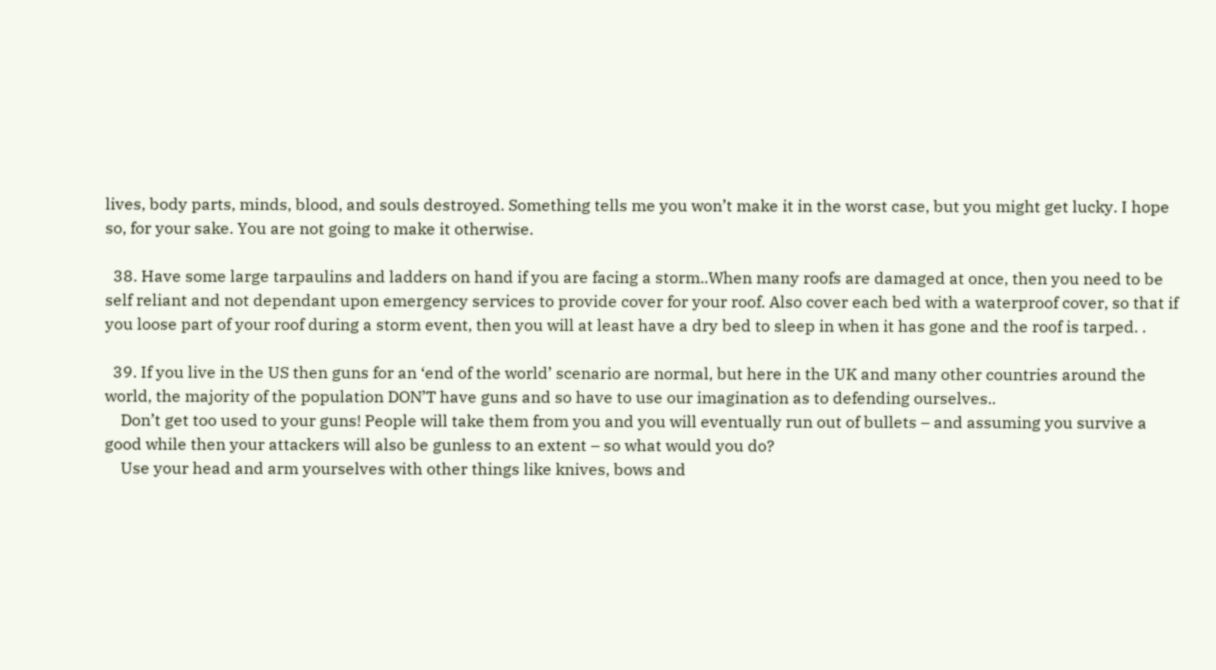lives, body parts, minds, blood, and souls destroyed. Something tells me you won’t make it in the worst case, but you might get lucky. I hope so, for your sake. You are not going to make it otherwise.

  38. Have some large tarpaulins and ladders on hand if you are facing a storm..When many roofs are damaged at once, then you need to be self reliant and not dependant upon emergency services to provide cover for your roof. Also cover each bed with a waterproof cover, so that if you loose part of your roof during a storm event, then you will at least have a dry bed to sleep in when it has gone and the roof is tarped. .

  39. If you live in the US then guns for an ‘end of the world’ scenario are normal, but here in the UK and many other countries around the world, the majority of the population DON’T have guns and so have to use our imagination as to defending ourselves..
    Don’t get too used to your guns! People will take them from you and you will eventually run out of bullets – and assuming you survive a good while then your attackers will also be gunless to an extent – so what would you do?
    Use your head and arm yourselves with other things like knives, bows and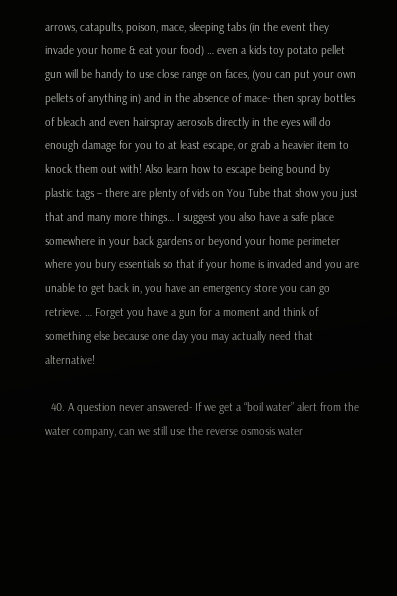arrows, catapults, poison, mace, sleeping tabs (in the event they invade your home & eat your food) … even a kids toy potato pellet gun will be handy to use close range on faces, (you can put your own pellets of anything in) and in the absence of mace- then spray bottles of bleach and even hairspray aerosols directly in the eyes will do enough damage for you to at least escape, or grab a heavier item to knock them out with! Also learn how to escape being bound by plastic tags – there are plenty of vids on You Tube that show you just that and many more things… I suggest you also have a safe place somewhere in your back gardens or beyond your home perimeter where you bury essentials so that if your home is invaded and you are unable to get back in, you have an emergency store you can go retrieve. … Forget you have a gun for a moment and think of something else because one day you may actually need that alternative!

  40. A question never answered- If we get a “boil water” alert from the water company, can we still use the reverse osmosis water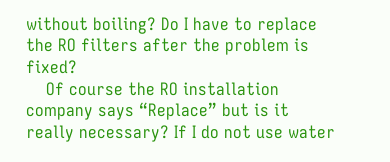without boiling? Do I have to replace the RO filters after the problem is fixed?
    Of course the RO installation company says “Replace” but is it really necessary? If I do not use water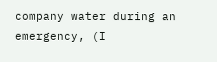company water during an emergency, (I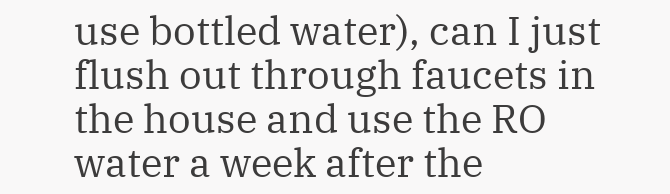use bottled water), can I just flush out through faucets in the house and use the RO water a week after the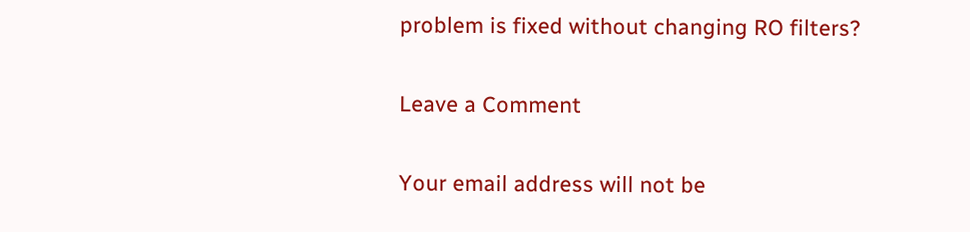problem is fixed without changing RO filters?

Leave a Comment

Your email address will not be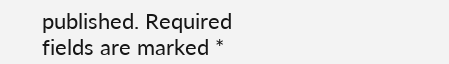published. Required fields are marked *